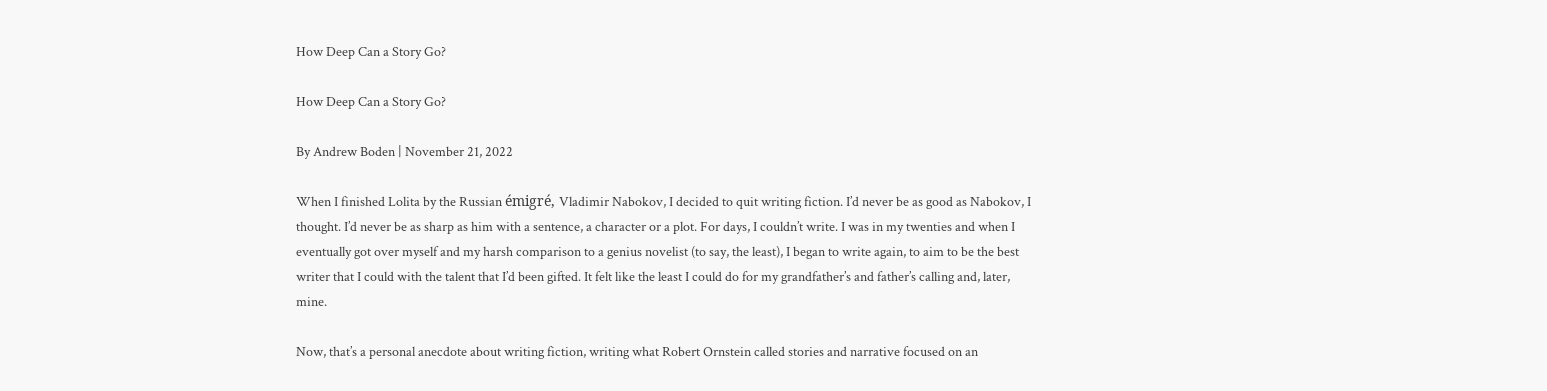How Deep Can a Story Go?

How Deep Can a Story Go?

By Andrew Boden | November 21, 2022

When I finished Lolita by the Russian émigré, Vladimir Nabokov, I decided to quit writing fiction. I’d never be as good as Nabokov, I thought. I’d never be as sharp as him with a sentence, a character or a plot. For days, I couldn’t write. I was in my twenties and when I eventually got over myself and my harsh comparison to a genius novelist (to say, the least), I began to write again, to aim to be the best writer that I could with the talent that I’d been gifted. It felt like the least I could do for my grandfather’s and father’s calling and, later, mine.

Now, that’s a personal anecdote about writing fiction, writing what Robert Ornstein called stories and narrative focused on an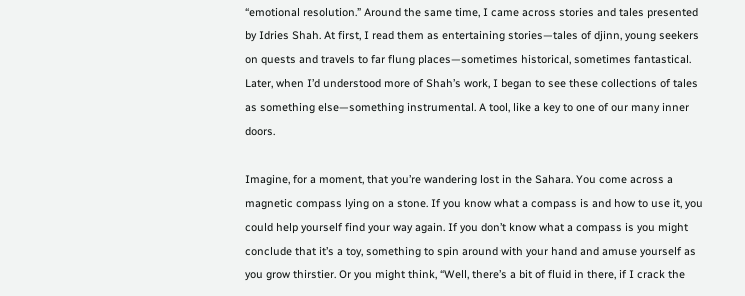“emotional resolution.” Around the same time, I came across stories and tales presented by Idries Shah. At first, I read them as entertaining stories—tales of djinn, young seekers on quests and travels to far flung places—sometimes historical, sometimes fantastical. Later, when I’d understood more of Shah’s work, I began to see these collections of tales as something else—something instrumental. A tool, like a key to one of our many inner doors.

Imagine, for a moment, that you’re wandering lost in the Sahara. You come across a magnetic compass lying on a stone. If you know what a compass is and how to use it, you could help yourself find your way again. If you don’t know what a compass is you might conclude that it’s a toy, something to spin around with your hand and amuse yourself as you grow thirstier. Or you might think, “Well, there’s a bit of fluid in there, if I crack the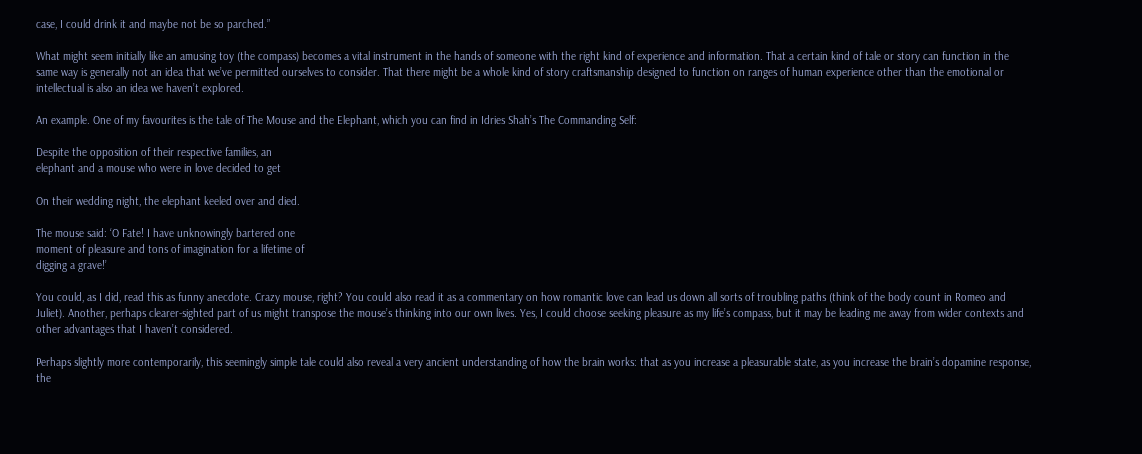case, I could drink it and maybe not be so parched.”

What might seem initially like an amusing toy (the compass) becomes a vital instrument in the hands of someone with the right kind of experience and information. That a certain kind of tale or story can function in the same way is generally not an idea that we’ve permitted ourselves to consider. That there might be a whole kind of story craftsmanship designed to function on ranges of human experience other than the emotional or intellectual is also an idea we haven’t explored.

An example. One of my favourites is the tale of The Mouse and the Elephant, which you can find in Idries Shah’s The Commanding Self:

Despite the opposition of their respective families, an
elephant and a mouse who were in love decided to get

On their wedding night, the elephant keeled over and died.

The mouse said: ‘O Fate! I have unknowingly bartered one
moment of pleasure and tons of imagination for a lifetime of
digging a grave!’

You could, as I did, read this as funny anecdote. Crazy mouse, right? You could also read it as a commentary on how romantic love can lead us down all sorts of troubling paths (think of the body count in Romeo and Juliet). Another, perhaps clearer-sighted part of us might transpose the mouse’s thinking into our own lives. Yes, I could choose seeking pleasure as my life’s compass, but it may be leading me away from wider contexts and other advantages that I haven’t considered.

Perhaps slightly more contemporarily, this seemingly simple tale could also reveal a very ancient understanding of how the brain works: that as you increase a pleasurable state, as you increase the brain’s dopamine response, the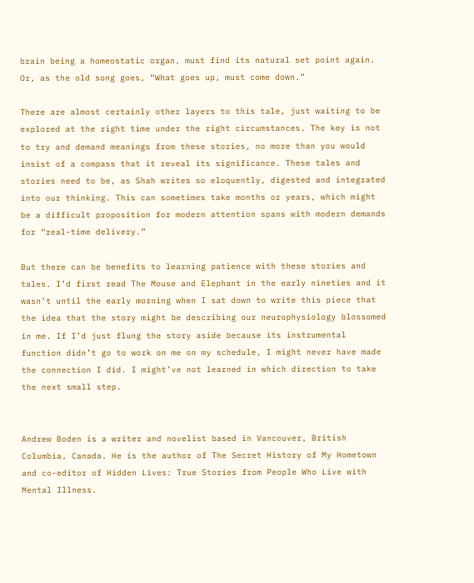brain being a homeostatic organ, must find its natural set point again. Or, as the old song goes, “What goes up, must come down.”

There are almost certainly other layers to this tale, just waiting to be explored at the right time under the right circumstances. The key is not to try and demand meanings from these stories, no more than you would insist of a compass that it reveal its significance. These tales and stories need to be, as Shah writes so eloquently, digested and integrated into our thinking. This can sometimes take months or years, which might be a difficult proposition for modern attention spans with modern demands for “real-time delivery.”

But there can be benefits to learning patience with these stories and tales. I’d first read The Mouse and Elephant in the early nineties and it wasn’t until the early morning when I sat down to write this piece that the idea that the story might be describing our neurophysiology blossomed in me. If I’d just flung the story aside because its instrumental function didn’t go to work on me on my schedule, I might never have made the connection I did. I might’ve not learned in which direction to take the next small step.


Andrew Boden is a writer and novelist based in Vancouver, British Columbia, Canada. He is the author of The Secret History of My Hometown and co-editor of Hidden Lives: True Stories from People Who Live with Mental Illness.